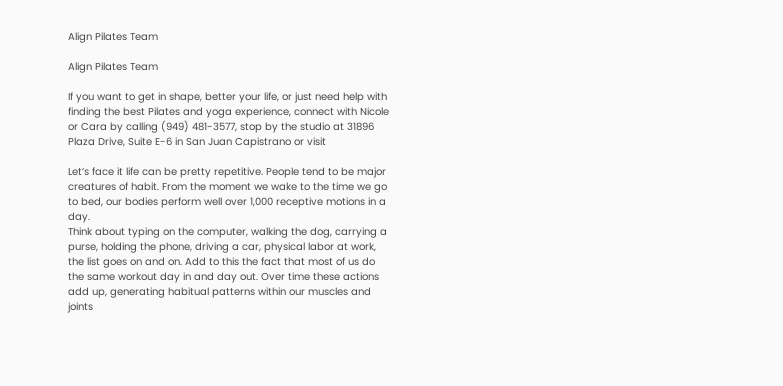Align Pilates Team

Align Pilates Team

If you want to get in shape, better your life, or just need help with finding the best Pilates and yoga experience, connect with Nicole or Cara by calling (949) 481-3577, stop by the studio at 31896 Plaza Drive, Suite E-6 in San Juan Capistrano or visit

Let’s face it life can be pretty repetitive. People tend to be major creatures of habit. From the moment we wake to the time we go to bed, our bodies perform well over 1,000 receptive motions in a day.
Think about typing on the computer, walking the dog, carrying a purse, holding the phone, driving a car, physical labor at work, the list goes on and on. Add to this the fact that most of us do the same workout day in and day out. Over time these actions add up, generating habitual patterns within our muscles and joints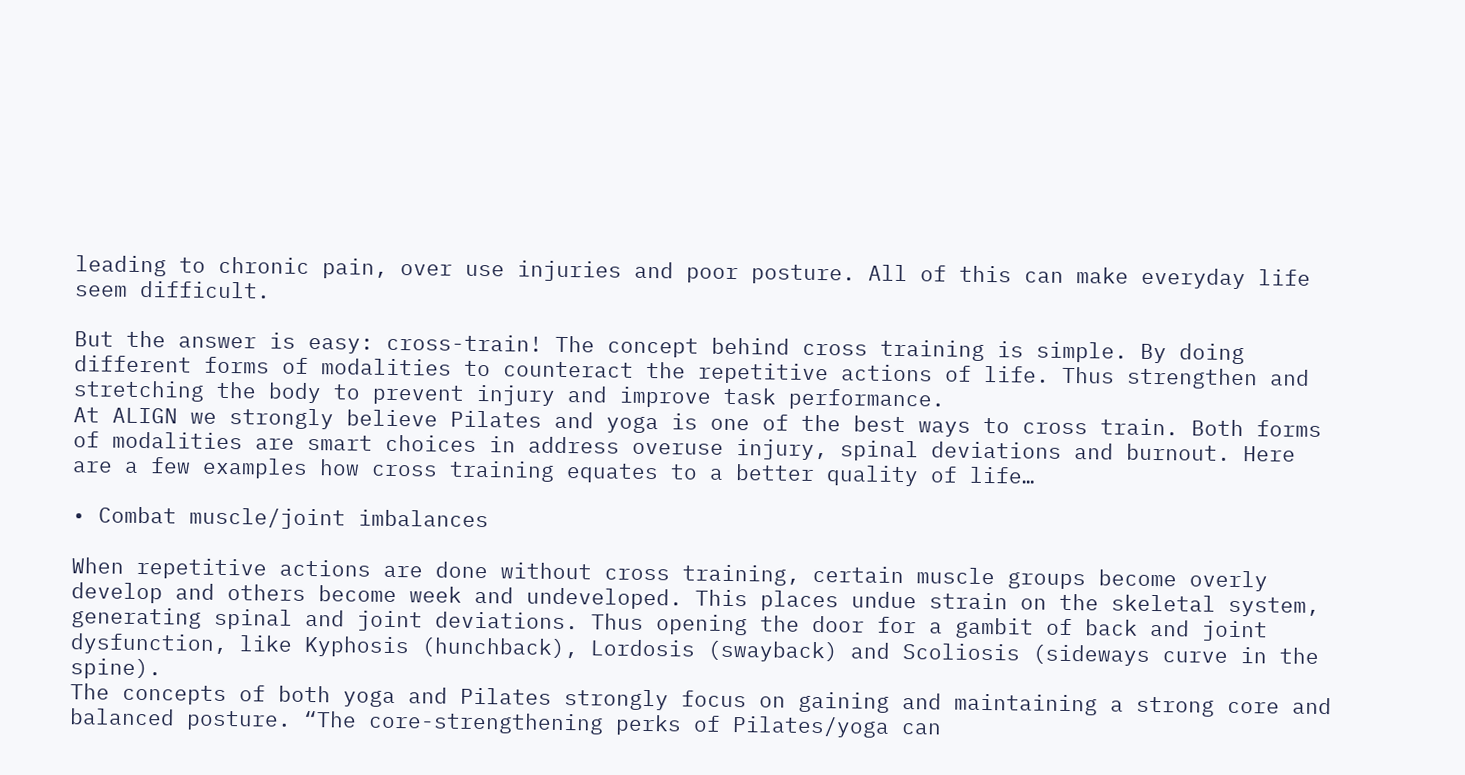leading to chronic pain, over use injuries and poor posture. All of this can make everyday life seem difficult.

But the answer is easy: cross-train! The concept behind cross training is simple. By doing different forms of modalities to counteract the repetitive actions of life. Thus strengthen and stretching the body to prevent injury and improve task performance.
At ALIGN we strongly believe Pilates and yoga is one of the best ways to cross train. Both forms of modalities are smart choices in address overuse injury, spinal deviations and burnout. Here are a few examples how cross training equates to a better quality of life…

• Combat muscle/joint imbalances

When repetitive actions are done without cross training, certain muscle groups become overly develop and others become week and undeveloped. This places undue strain on the skeletal system, generating spinal and joint deviations. Thus opening the door for a gambit of back and joint dysfunction, like Kyphosis (hunchback), Lordosis (swayback) and Scoliosis (sideways curve in the spine).
The concepts of both yoga and Pilates strongly focus on gaining and maintaining a strong core and balanced posture. “The core-strengthening perks of Pilates/yoga can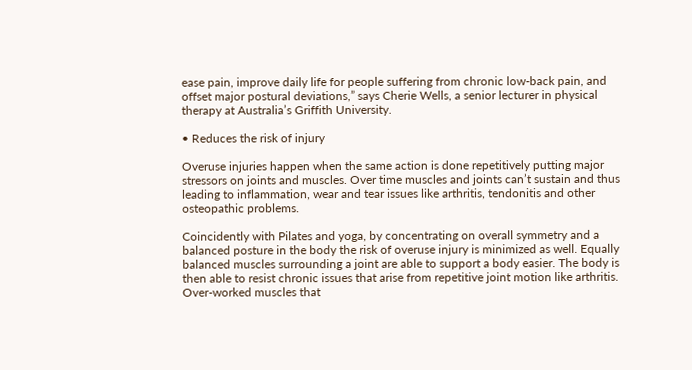ease pain, improve daily life for people suffering from chronic low-back pain, and offset major postural deviations,” says Cherie Wells, a senior lecturer in physical therapy at Australia’s Griffith University.

• Reduces the risk of injury

Overuse injuries happen when the same action is done repetitively putting major stressors on joints and muscles. Over time muscles and joints can’t sustain and thus leading to inflammation, wear and tear issues like arthritis, tendonitis and other osteopathic problems.

Coincidently with Pilates and yoga, by concentrating on overall symmetry and a balanced posture in the body the risk of overuse injury is minimized as well. Equally balanced muscles surrounding a joint are able to support a body easier. The body is then able to resist chronic issues that arise from repetitive joint motion like arthritis. Over-worked muscles that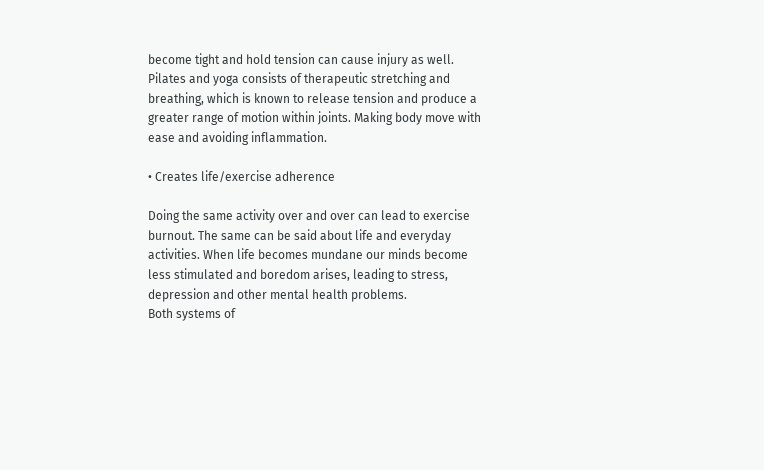become tight and hold tension can cause injury as well. Pilates and yoga consists of therapeutic stretching and breathing, which is known to release tension and produce a greater range of motion within joints. Making body move with ease and avoiding inflammation.

• Creates life/exercise adherence

Doing the same activity over and over can lead to exercise burnout. The same can be said about life and everyday activities. When life becomes mundane our minds become less stimulated and boredom arises, leading to stress, depression and other mental health problems.
Both systems of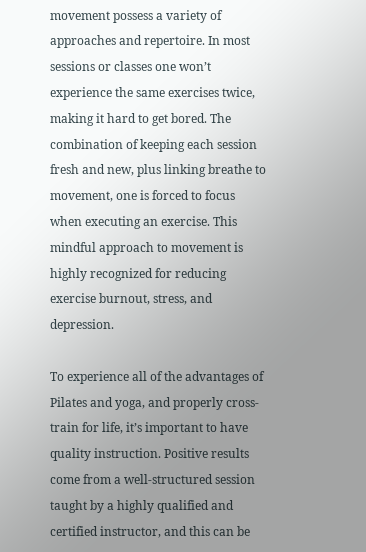movement possess a variety of approaches and repertoire. In most sessions or classes one won’t experience the same exercises twice, making it hard to get bored. The combination of keeping each session fresh and new, plus linking breathe to movement, one is forced to focus when executing an exercise. This mindful approach to movement is highly recognized for reducing exercise burnout, stress, and depression.

To experience all of the advantages of Pilates and yoga, and properly cross-train for life, it’s important to have quality instruction. Positive results come from a well-structured session taught by a highly qualified and certified instructor, and this can be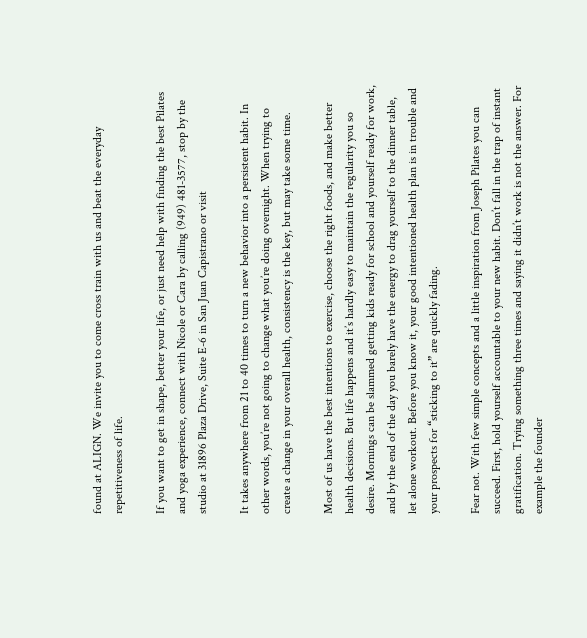found at ALIGN. We invite you to come cross train with us and beat the everyday repetitiveness of life.

If you want to get in shape, better your life, or just need help with finding the best Pilates and yoga experience, connect with Nicole or Cara by calling (949) 481-3577, stop by the studio at 31896 Plaza Drive, Suite E-6 in San Juan Capistrano or visit

It takes anywhere from 21 to 40 times to turn a new behavior into a persistent habit. In other words, you’re not going to change what you’re doing overnight. When trying to create a change in your overall health, consistency is the key, but may take some time.

Most of us have the best intentions to exercise, choose the right foods, and make better health decisions. But life happens and it’s hardly easy to maintain the regularity you so desire. Mornings can be slammed getting kids ready for school and yourself ready for work, and by the end of the day you barely have the energy to drag yourself to the dinner table, let alone workout. Before you know it, your good intentioned health plan is in trouble and your prospects for “sticking to it” are quickly fading.

Fear not. With few simple concepts and a little inspiration from Joseph Pilates you can succeed. First, hold yourself accountable to your new habit. Don’t fall in the trap of instant gratification. Trying something three times and saying it didn’t work is not the answer. For example the founder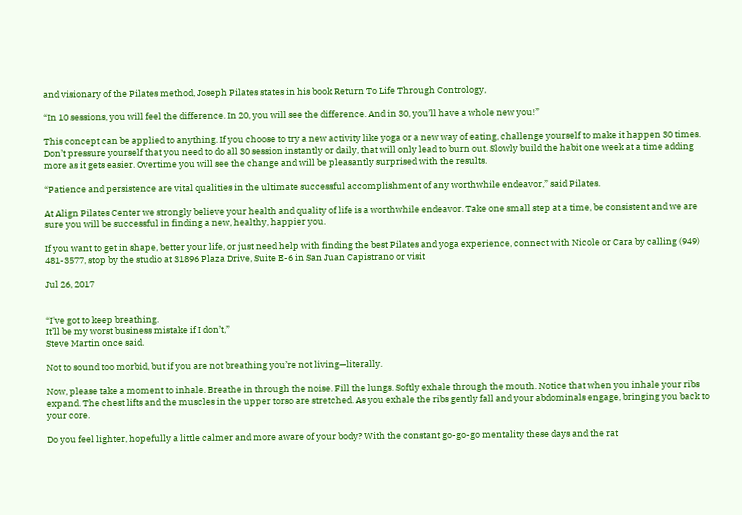and visionary of the Pilates method, Joseph Pilates states in his book Return To Life Through Contrology,

“In 10 sessions, you will feel the difference. In 20, you will see the difference. And in 30, you’ll have a whole new you!”

This concept can be applied to anything. If you choose to try a new activity like yoga or a new way of eating, challenge yourself to make it happen 30 times. Don’t pressure yourself that you need to do all 30 session instantly or daily, that will only lead to burn out. Slowly build the habit one week at a time adding more as it gets easier. Overtime you will see the change and will be pleasantly surprised with the results.

“Patience and persistence are vital qualities in the ultimate successful accomplishment of any worthwhile endeavor,” said Pilates.

At Align Pilates Center we strongly believe your health and quality of life is a worthwhile endeavor. Take one small step at a time, be consistent and we are sure you will be successful in finding a new, healthy, happier you.

If you want to get in shape, better your life, or just need help with finding the best Pilates and yoga experience, connect with Nicole or Cara by calling (949) 481-3577, stop by the studio at 31896 Plaza Drive, Suite E-6 in San Juan Capistrano or visit

Jul 26, 2017


“I've got to keep breathing.
It’ll be my worst business mistake if I don’t,”
Steve Martin once said.

Not to sound too morbid, but if you are not breathing you’re not living—literally.

Now, please take a moment to inhale. Breathe in through the noise. Fill the lungs. Softly exhale through the mouth. Notice that when you inhale your ribs expand. The chest lifts and the muscles in the upper torso are stretched. As you exhale the ribs gently fall and your abdominals engage, bringing you back to your core.

Do you feel lighter, hopefully a little calmer and more aware of your body? With the constant go-go-go mentality these days and the rat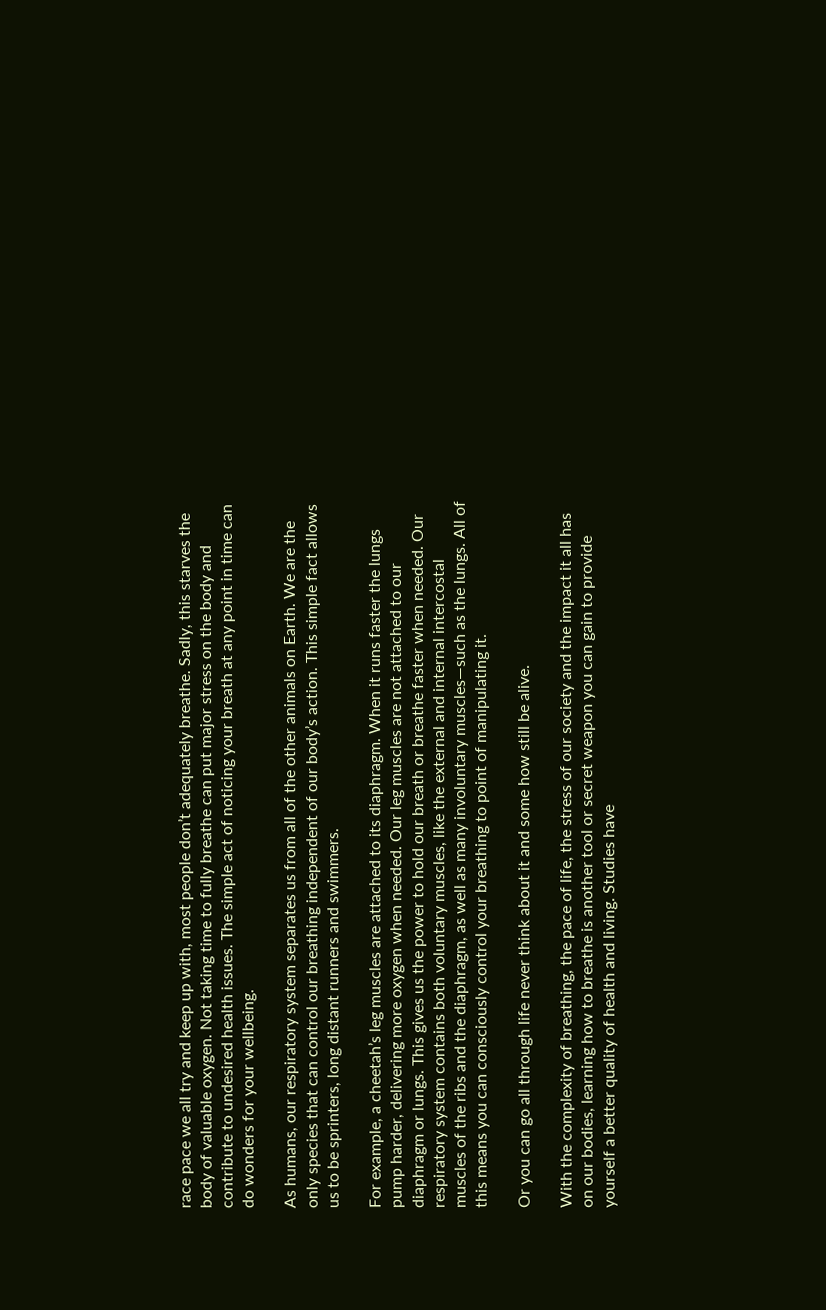race pace we all try and keep up with, most people don’t adequately breathe. Sadly, this starves the body of valuable oxygen. Not taking time to fully breathe can put major stress on the body and contribute to undesired health issues. The simple act of noticing your breath at any point in time can do wonders for your wellbeing.

As humans, our respiratory system separates us from all of the other animals on Earth. We are the only species that can control our breathing independent of our body’s action. This simple fact allows us to be sprinters, long distant runners and swimmers.

For example, a cheetah’s leg muscles are attached to its diaphragm. When it runs faster the lungs pump harder, delivering more oxygen when needed. Our leg muscles are not attached to our diaphragm or lungs. This gives us the power to hold our breath or breathe faster when needed. Our respiratory system contains both voluntary muscles, like the external and internal intercostal muscles of the ribs and the diaphragm, as well as many involuntary muscles—such as the lungs. All of this means you can consciously control your breathing to point of manipulating it.

Or you can go all through life never think about it and some how still be alive.

With the complexity of breathing, the pace of life, the stress of our society and the impact it all has on our bodies, learning how to breathe is another tool or secret weapon you can gain to provide yourself a better quality of health and living. Studies have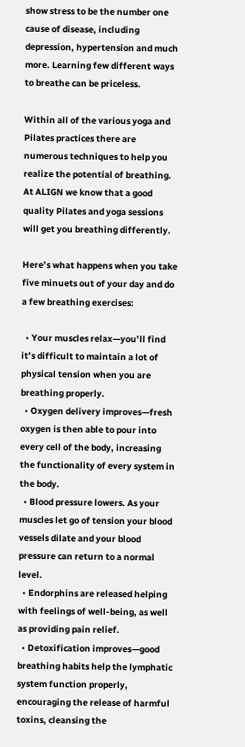show stress to be the number one cause of disease, including depression, hypertension and much more. Learning few different ways to breathe can be priceless.

Within all of the various yoga and Pilates practices there are numerous techniques to help you realize the potential of breathing. At ALIGN we know that a good quality Pilates and yoga sessions will get you breathing differently.

Here’s what happens when you take five minuets out of your day and do a few breathing exercises:

  • Your muscles relax—you’ll find it’s difficult to maintain a lot of physical tension when you are breathing properly.
  • Oxygen delivery improves—fresh oxygen is then able to pour into every cell of the body, increasing the functionality of every system in the body.
  • Blood pressure lowers. As your muscles let go of tension your blood vessels dilate and your blood pressure can return to a normal level.
  • Endorphins are released helping with feelings of well-being, as well as providing pain relief.
  • Detoxification improves—good breathing habits help the lymphatic system function properly, encouraging the release of harmful toxins, cleansing the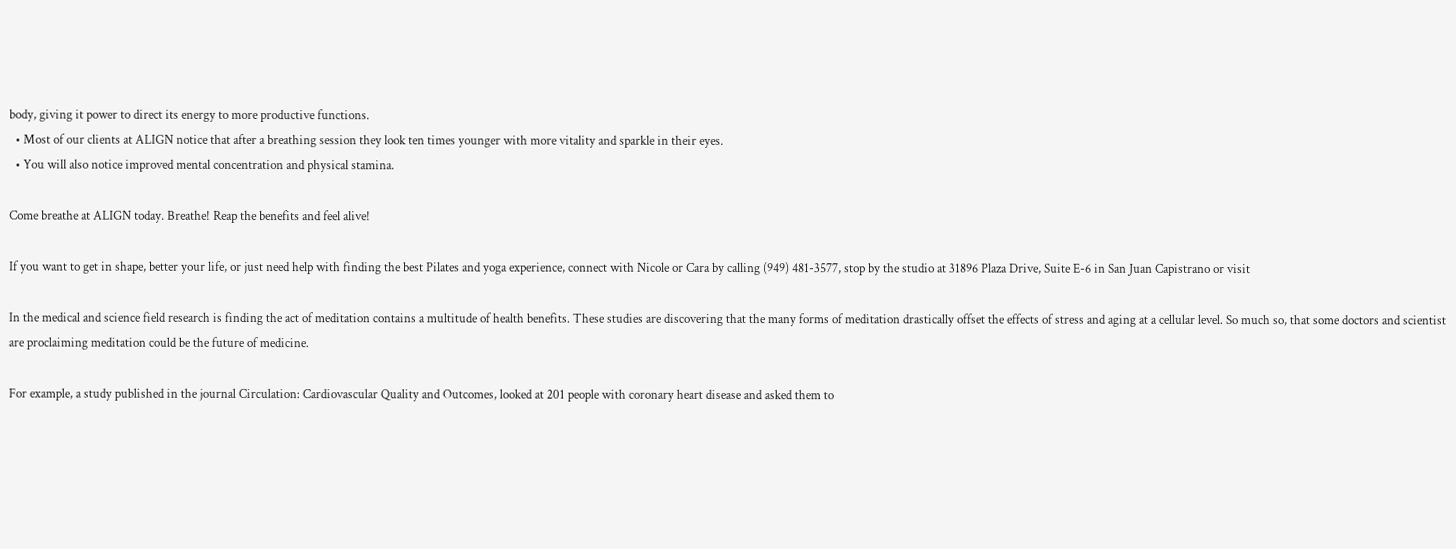body, giving it power to direct its energy to more productive functions.
  • Most of our clients at ALIGN notice that after a breathing session they look ten times younger with more vitality and sparkle in their eyes.
  • You will also notice improved mental concentration and physical stamina.

Come breathe at ALIGN today. Breathe! Reap the benefits and feel alive!

If you want to get in shape, better your life, or just need help with finding the best Pilates and yoga experience, connect with Nicole or Cara by calling (949) 481-3577, stop by the studio at 31896 Plaza Drive, Suite E-6 in San Juan Capistrano or visit

In the medical and science field research is finding the act of meditation contains a multitude of health benefits. These studies are discovering that the many forms of meditation drastically offset the effects of stress and aging at a cellular level. So much so, that some doctors and scientist are proclaiming meditation could be the future of medicine.

For example, a study published in the journal Circulation: Cardiovascular Quality and Outcomes, looked at 201 people with coronary heart disease and asked them to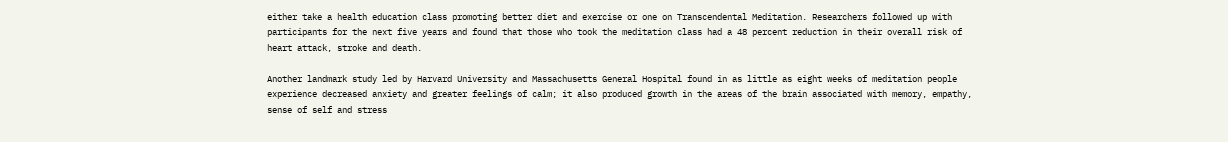either take a health education class promoting better diet and exercise or one on Transcendental Meditation. Researchers followed up with participants for the next five years and found that those who took the meditation class had a 48 percent reduction in their overall risk of heart attack, stroke and death.

Another landmark study led by Harvard University and Massachusetts General Hospital found in as little as eight weeks of meditation people experience decreased anxiety and greater feelings of calm; it also produced growth in the areas of the brain associated with memory, empathy, sense of self and stress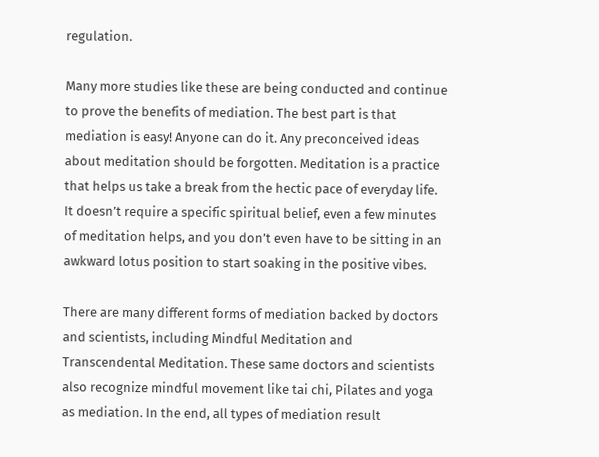regulation.

Many more studies like these are being conducted and continue to prove the benefits of mediation. The best part is that mediation is easy! Anyone can do it. Any preconceived ideas about meditation should be forgotten. Meditation is a practice that helps us take a break from the hectic pace of everyday life. It doesn’t require a specific spiritual belief, even a few minutes of meditation helps, and you don’t even have to be sitting in an awkward lotus position to start soaking in the positive vibes.

There are many different forms of mediation backed by doctors and scientists, including Mindful Meditation and Transcendental Meditation. These same doctors and scientists also recognize mindful movement like tai chi, Pilates and yoga as mediation. In the end, all types of mediation result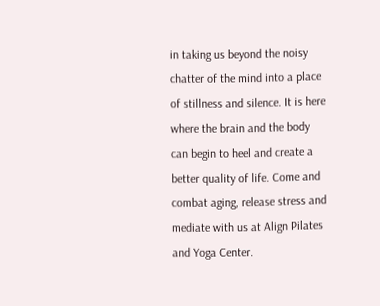in taking us beyond the noisy chatter of the mind into a place of stillness and silence. It is here where the brain and the body can begin to heel and create a better quality of life. Come and combat aging, release stress and mediate with us at Align Pilates and Yoga Center.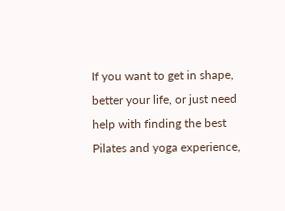If you want to get in shape, better your life, or just need help with finding the best Pilates and yoga experience,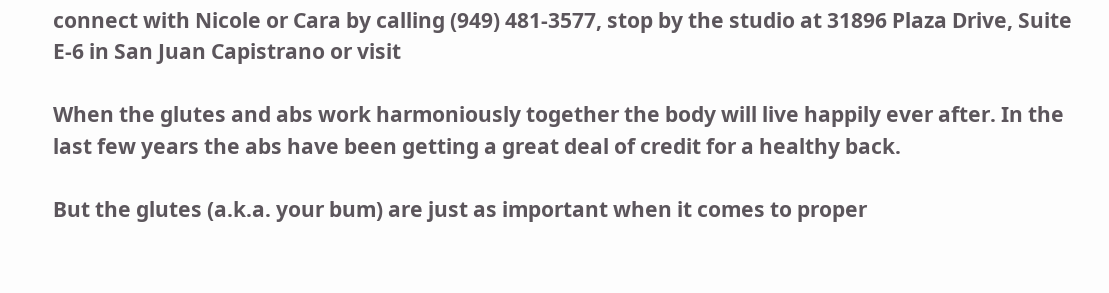connect with Nicole or Cara by calling (949) 481-3577, stop by the studio at 31896 Plaza Drive, Suite E-6 in San Juan Capistrano or visit

When the glutes and abs work harmoniously together the body will live happily ever after. In the last few years the abs have been getting a great deal of credit for a healthy back.

But the glutes (a.k.a. your bum) are just as important when it comes to proper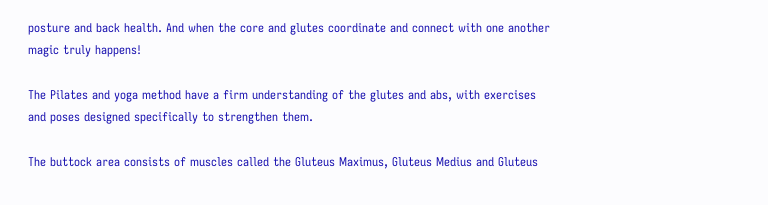posture and back health. And when the core and glutes coordinate and connect with one another magic truly happens!

The Pilates and yoga method have a firm understanding of the glutes and abs, with exercises and poses designed specifically to strengthen them.

The buttock area consists of muscles called the Gluteus Maximus, Gluteus Medius and Gluteus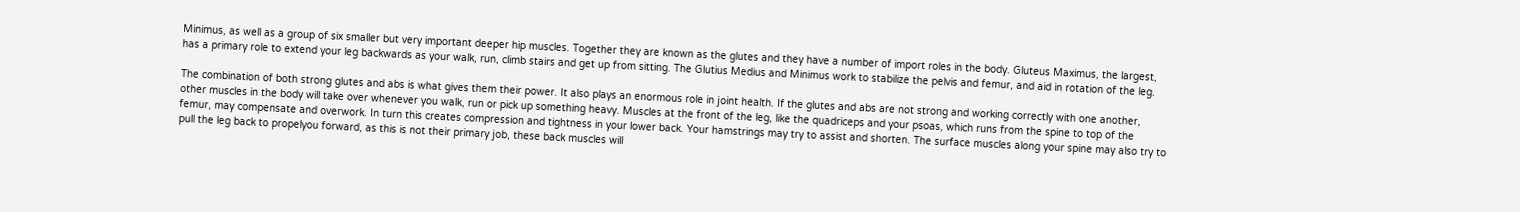Minimus, as well as a group of six smaller but very important deeper hip muscles. Together they are known as the glutes and they have a number of import roles in the body. Gluteus Maximus, the largest, has a primary role to extend your leg backwards as your walk, run, climb stairs and get up from sitting. The Glutius Medius and Minimus work to stabilize the pelvis and femur, and aid in rotation of the leg.

The combination of both strong glutes and abs is what gives them their power. It also plays an enormous role in joint health. If the glutes and abs are not strong and working correctly with one another, other muscles in the body will take over whenever you walk, run or pick up something heavy. Muscles at the front of the leg, like the quadriceps and your psoas, which runs from the spine to top of the femur, may compensate and overwork. In turn this creates compression and tightness in your lower back. Your hamstrings may try to assist and shorten. The surface muscles along your spine may also try to pull the leg back to propelyou forward, as this is not their primary job, these back muscles will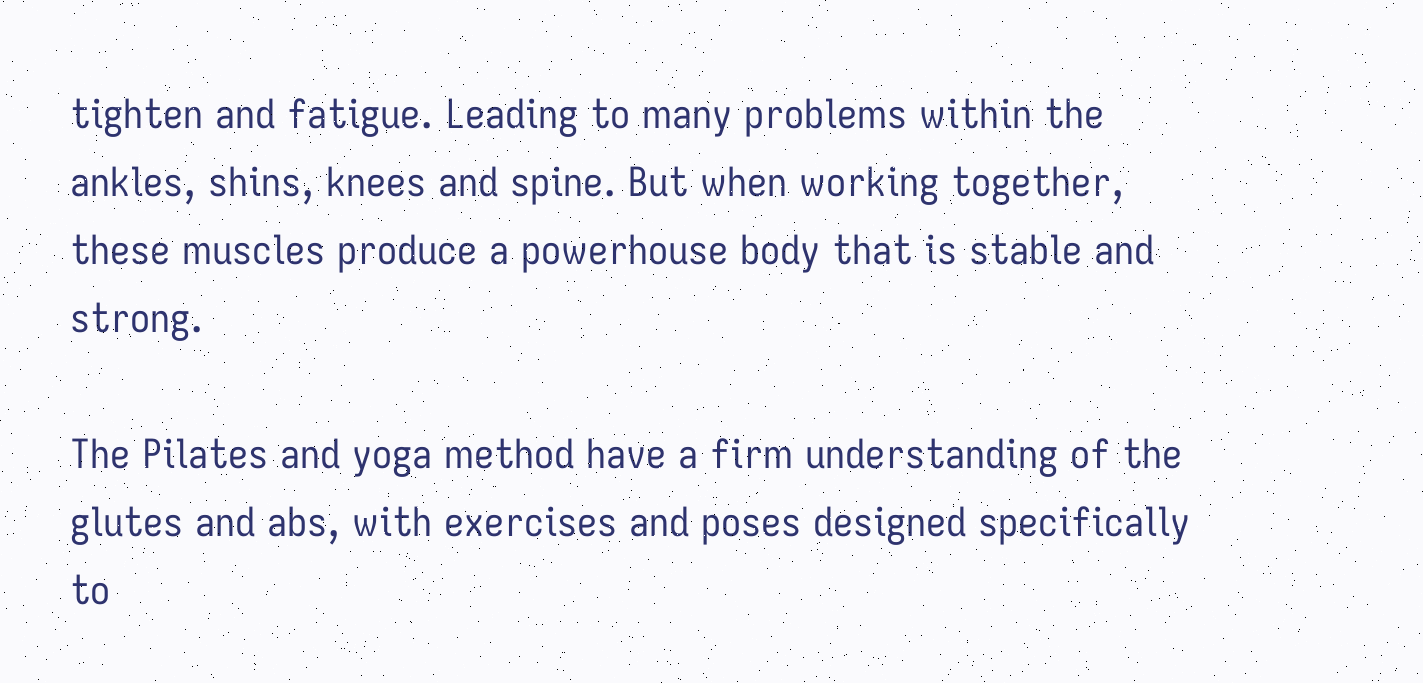tighten and fatigue. Leading to many problems within the ankles, shins, knees and spine. But when working together, these muscles produce a powerhouse body that is stable and strong.

The Pilates and yoga method have a firm understanding of the glutes and abs, with exercises and poses designed specifically to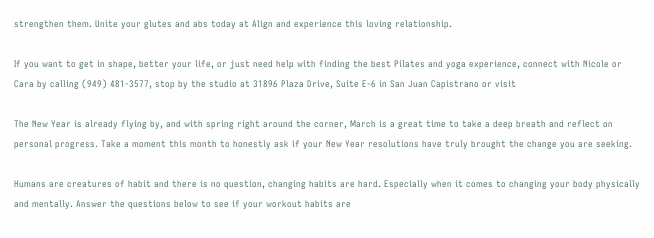strengthen them. Unite your glutes and abs today at Align and experience this loving relationship.

If you want to get in shape, better your life, or just need help with finding the best Pilates and yoga experience, connect with Nicole or Cara by calling (949) 481-3577, stop by the studio at 31896 Plaza Drive, Suite E-6 in San Juan Capistrano or visit

The New Year is already flying by, and with spring right around the corner, March is a great time to take a deep breath and reflect on personal progress. Take a moment this month to honestly ask if your New Year resolutions have truly brought the change you are seeking.

Humans are creatures of habit and there is no question, changing habits are hard. Especially when it comes to changing your body physically and mentally. Answer the questions below to see if your workout habits are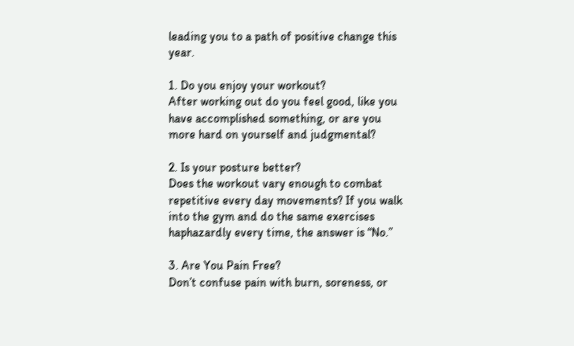leading you to a path of positive change this year.

1. Do you enjoy your workout?
After working out do you feel good, like you have accomplished something, or are you more hard on yourself and judgmental?

2. Is your posture better?
Does the workout vary enough to combat repetitive every day movements? If you walk into the gym and do the same exercises haphazardly every time, the answer is “No.”

3. Are You Pain Free?
Don’t confuse pain with burn, soreness, or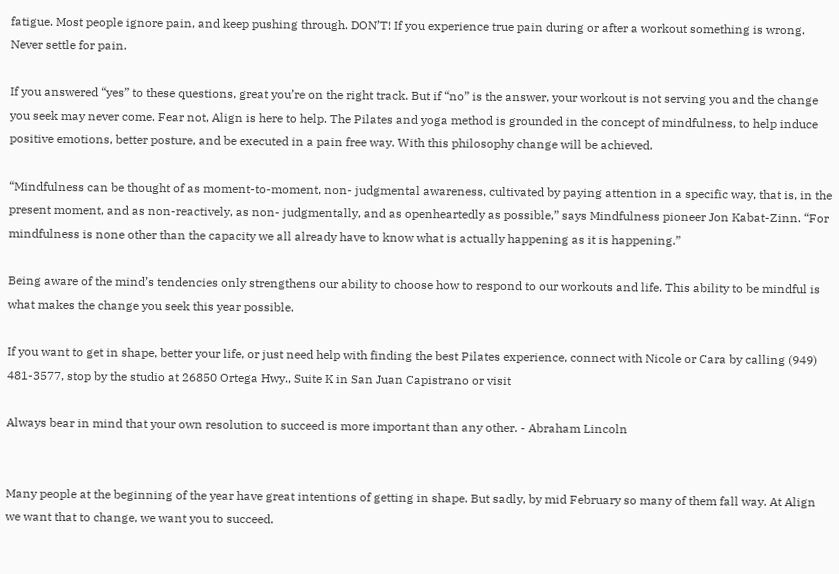fatigue. Most people ignore pain, and keep pushing through. DON’T! If you experience true pain during or after a workout something is wrong. Never settle for pain.

If you answered “yes” to these questions, great you’re on the right track. But if “no” is the answer, your workout is not serving you and the change you seek may never come. Fear not, Align is here to help. The Pilates and yoga method is grounded in the concept of mindfulness, to help induce positive emotions, better posture, and be executed in a pain free way. With this philosophy change will be achieved.

“Mindfulness can be thought of as moment-to-moment, non- judgmental awareness, cultivated by paying attention in a specific way, that is, in the present moment, and as non-reactively, as non- judgmentally, and as openheartedly as possible,” says Mindfulness pioneer Jon Kabat-Zinn. “For mindfulness is none other than the capacity we all already have to know what is actually happening as it is happening.”

Being aware of the mind’s tendencies only strengthens our ability to choose how to respond to our workouts and life. This ability to be mindful is what makes the change you seek this year possible.

If you want to get in shape, better your life, or just need help with finding the best Pilates experience, connect with Nicole or Cara by calling (949) 481-3577, stop by the studio at 26850 Ortega Hwy., Suite K in San Juan Capistrano or visit

Always bear in mind that your own resolution to succeed is more important than any other. - Abraham Lincoln


Many people at the beginning of the year have great intentions of getting in shape. But sadly, by mid February so many of them fall way. At Align we want that to change, we want you to succeed.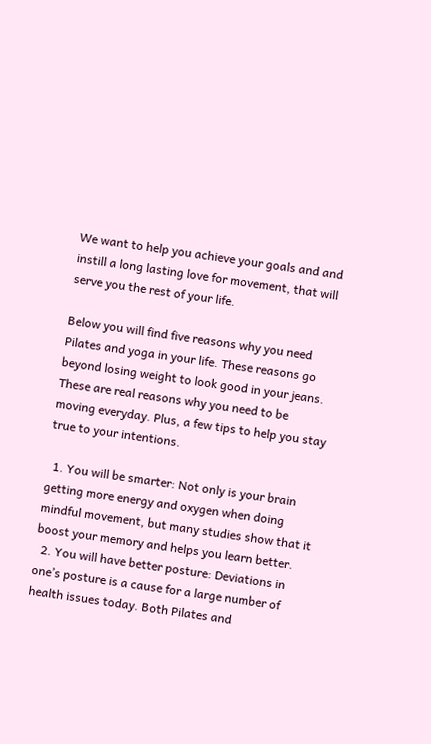We want to help you achieve your goals and and instill a long lasting love for movement, that will serve you the rest of your life.

Below you will find five reasons why you need Pilates and yoga in your life. These reasons go beyond losing weight to look good in your jeans. These are real reasons why you need to be moving everyday. Plus, a few tips to help you stay true to your intentions.

  1. You will be smarter: Not only is your brain getting more energy and oxygen when doing mindful movement, but many studies show that it boost your memory and helps you learn better.
  2. You will have better posture: Deviations in one’s posture is a cause for a large number of health issues today. Both Pilates and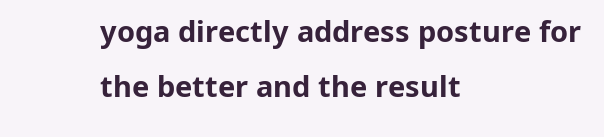yoga directly address posture for the better and the result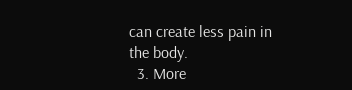can create less pain in the body.
  3. More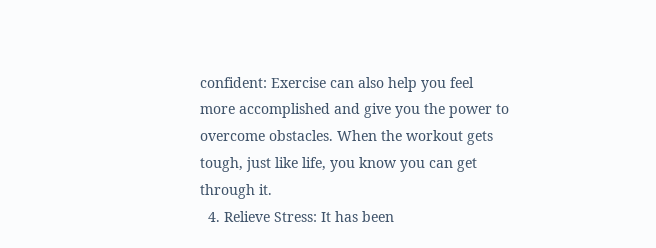confident: Exercise can also help you feel more accomplished and give you the power to overcome obstacles. When the workout gets tough, just like life, you know you can get through it.
  4. Relieve Stress: It has been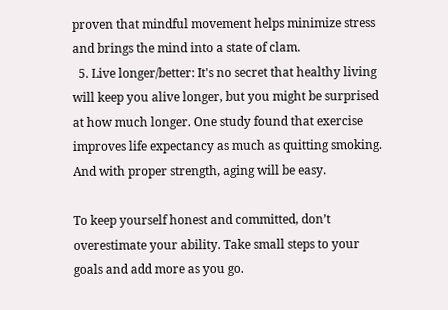proven that mindful movement helps minimize stress and brings the mind into a state of clam.
  5. Live longer/better: It's no secret that healthy living will keep you alive longer, but you might be surprised at how much longer. One study found that exercise improves life expectancy as much as quitting smoking. And with proper strength, aging will be easy.

To keep yourself honest and committed, don’t overestimate your ability. Take small steps to your goals and add more as you go.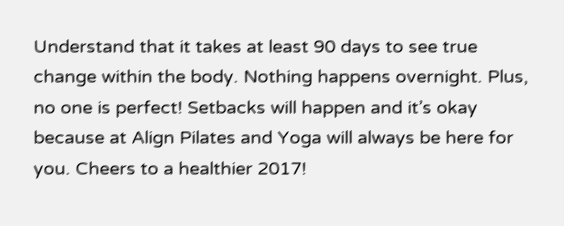Understand that it takes at least 90 days to see true change within the body. Nothing happens overnight. Plus, no one is perfect! Setbacks will happen and it’s okay because at Align Pilates and Yoga will always be here for you. Cheers to a healthier 2017!